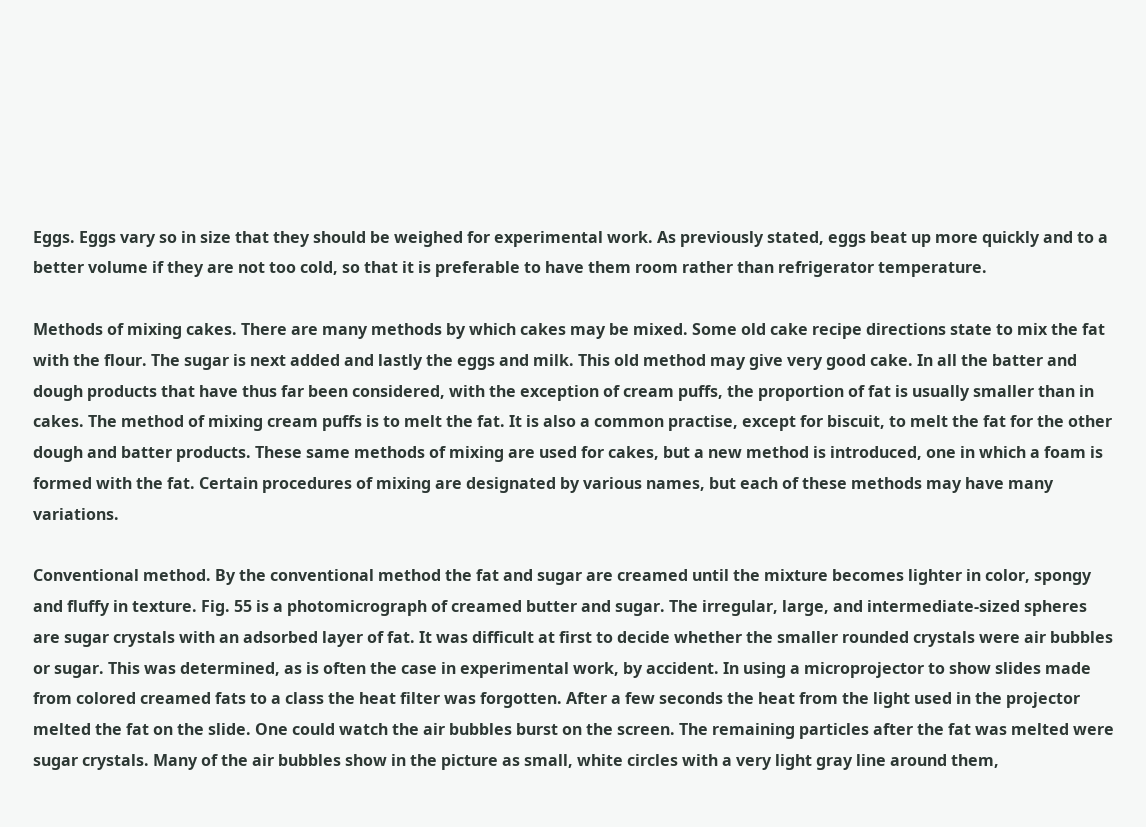Eggs. Eggs vary so in size that they should be weighed for experimental work. As previously stated, eggs beat up more quickly and to a better volume if they are not too cold, so that it is preferable to have them room rather than refrigerator temperature.

Methods of mixing cakes. There are many methods by which cakes may be mixed. Some old cake recipe directions state to mix the fat with the flour. The sugar is next added and lastly the eggs and milk. This old method may give very good cake. In all the batter and dough products that have thus far been considered, with the exception of cream puffs, the proportion of fat is usually smaller than in cakes. The method of mixing cream puffs is to melt the fat. It is also a common practise, except for biscuit, to melt the fat for the other dough and batter products. These same methods of mixing are used for cakes, but a new method is introduced, one in which a foam is formed with the fat. Certain procedures of mixing are designated by various names, but each of these methods may have many variations.

Conventional method. By the conventional method the fat and sugar are creamed until the mixture becomes lighter in color, spongy and fluffy in texture. Fig. 55 is a photomicrograph of creamed butter and sugar. The irregular, large, and intermediate-sized spheres are sugar crystals with an adsorbed layer of fat. It was difficult at first to decide whether the smaller rounded crystals were air bubbles or sugar. This was determined, as is often the case in experimental work, by accident. In using a microprojector to show slides made from colored creamed fats to a class the heat filter was forgotten. After a few seconds the heat from the light used in the projector melted the fat on the slide. One could watch the air bubbles burst on the screen. The remaining particles after the fat was melted were sugar crystals. Many of the air bubbles show in the picture as small, white circles with a very light gray line around them,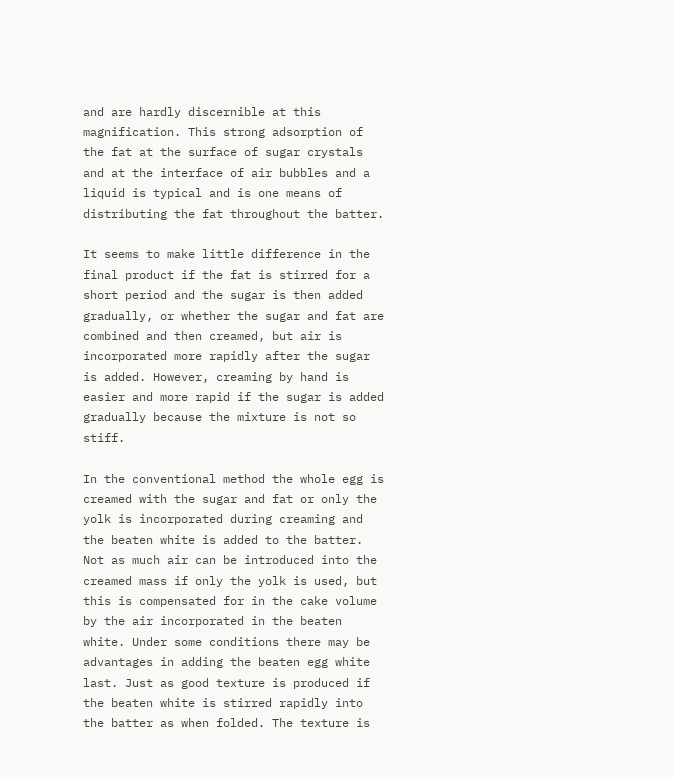and are hardly discernible at this magnification. This strong adsorption of the fat at the surface of sugar crystals and at the interface of air bubbles and a liquid is typical and is one means of distributing the fat throughout the batter.

It seems to make little difference in the final product if the fat is stirred for a short period and the sugar is then added gradually, or whether the sugar and fat are combined and then creamed, but air is incorporated more rapidly after the sugar is added. However, creaming by hand is easier and more rapid if the sugar is added gradually because the mixture is not so stiff.

In the conventional method the whole egg is creamed with the sugar and fat or only the yolk is incorporated during creaming and the beaten white is added to the batter. Not as much air can be introduced into the creamed mass if only the yolk is used, but this is compensated for in the cake volume by the air incorporated in the beaten white. Under some conditions there may be advantages in adding the beaten egg white last. Just as good texture is produced if the beaten white is stirred rapidly into the batter as when folded. The texture is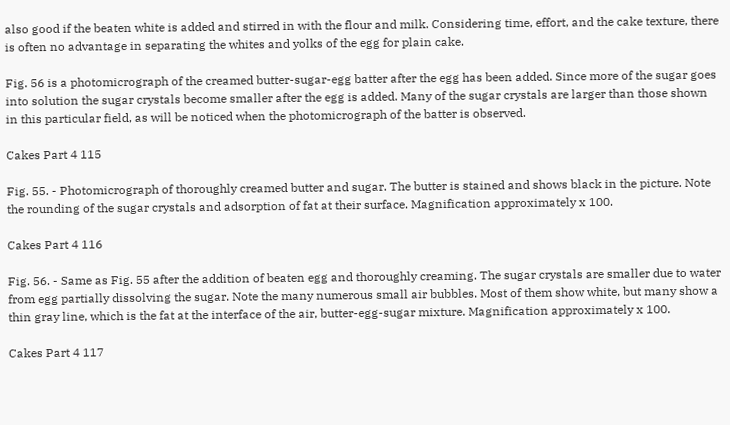also good if the beaten white is added and stirred in with the flour and milk. Considering time, effort, and the cake texture, there is often no advantage in separating the whites and yolks of the egg for plain cake.

Fig. 56 is a photomicrograph of the creamed butter-sugar-egg batter after the egg has been added. Since more of the sugar goes into solution the sugar crystals become smaller after the egg is added. Many of the sugar crystals are larger than those shown in this particular field, as will be noticed when the photomicrograph of the batter is observed.

Cakes Part 4 115

Fig. 55. - Photomicrograph of thoroughly creamed butter and sugar. The butter is stained and shows black in the picture. Note the rounding of the sugar crystals and adsorption of fat at their surface. Magnification approximately x 100.

Cakes Part 4 116

Fig. 56. - Same as Fig. 55 after the addition of beaten egg and thoroughly creaming. The sugar crystals are smaller due to water from egg partially dissolving the sugar. Note the many numerous small air bubbles. Most of them show white, but many show a thin gray line, which is the fat at the interface of the air, butter-egg-sugar mixture. Magnification approximately x 100.

Cakes Part 4 117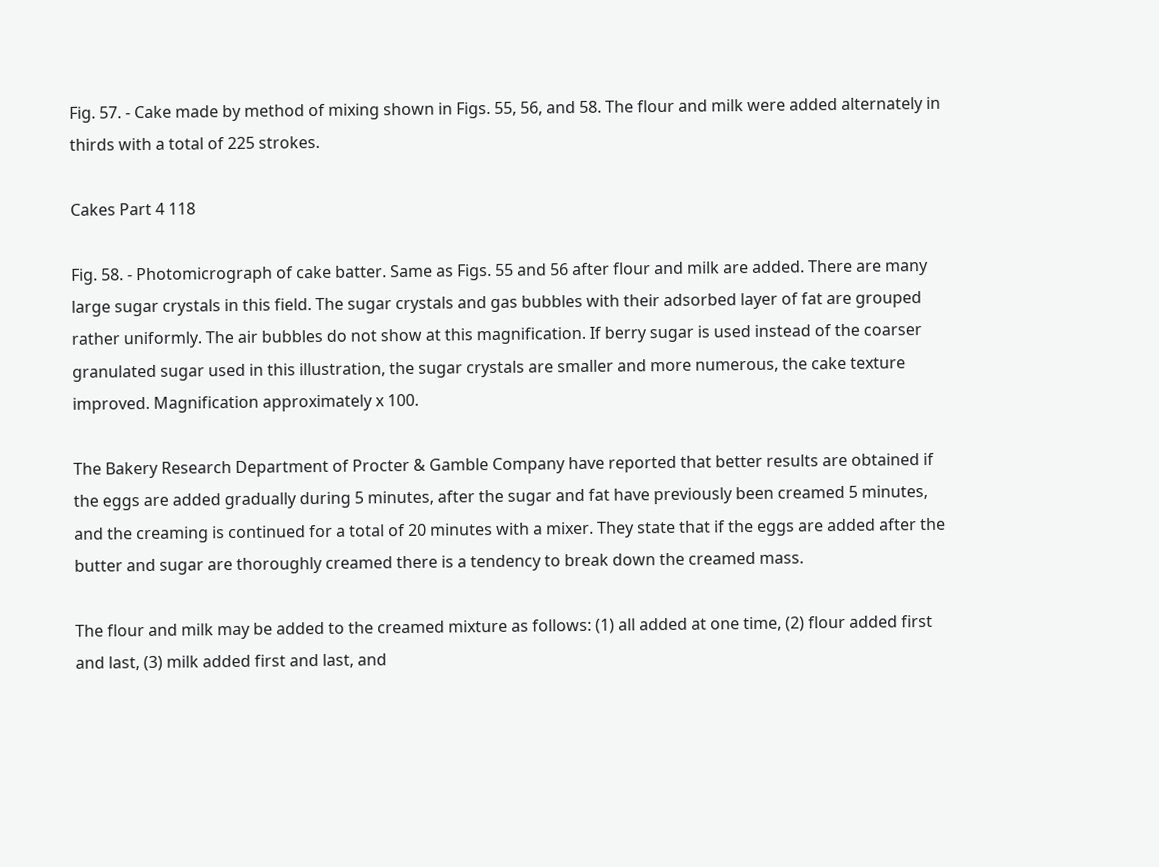Fig. 57. - Cake made by method of mixing shown in Figs. 55, 56, and 58. The flour and milk were added alternately in thirds with a total of 225 strokes.

Cakes Part 4 118

Fig. 58. - Photomicrograph of cake batter. Same as Figs. 55 and 56 after flour and milk are added. There are many large sugar crystals in this field. The sugar crystals and gas bubbles with their adsorbed layer of fat are grouped rather uniformly. The air bubbles do not show at this magnification. If berry sugar is used instead of the coarser granulated sugar used in this illustration, the sugar crystals are smaller and more numerous, the cake texture improved. Magnification approximately x 100.

The Bakery Research Department of Procter & Gamble Company have reported that better results are obtained if the eggs are added gradually during 5 minutes, after the sugar and fat have previously been creamed 5 minutes, and the creaming is continued for a total of 20 minutes with a mixer. They state that if the eggs are added after the butter and sugar are thoroughly creamed there is a tendency to break down the creamed mass.

The flour and milk may be added to the creamed mixture as follows: (1) all added at one time, (2) flour added first and last, (3) milk added first and last, and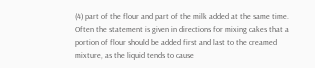(4) part of the flour and part of the milk added at the same time. Often the statement is given in directions for mixing cakes that a portion of flour should be added first and last to the creamed mixture, as the liquid tends to cause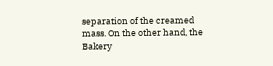separation of the creamed mass. On the other hand, the Bakery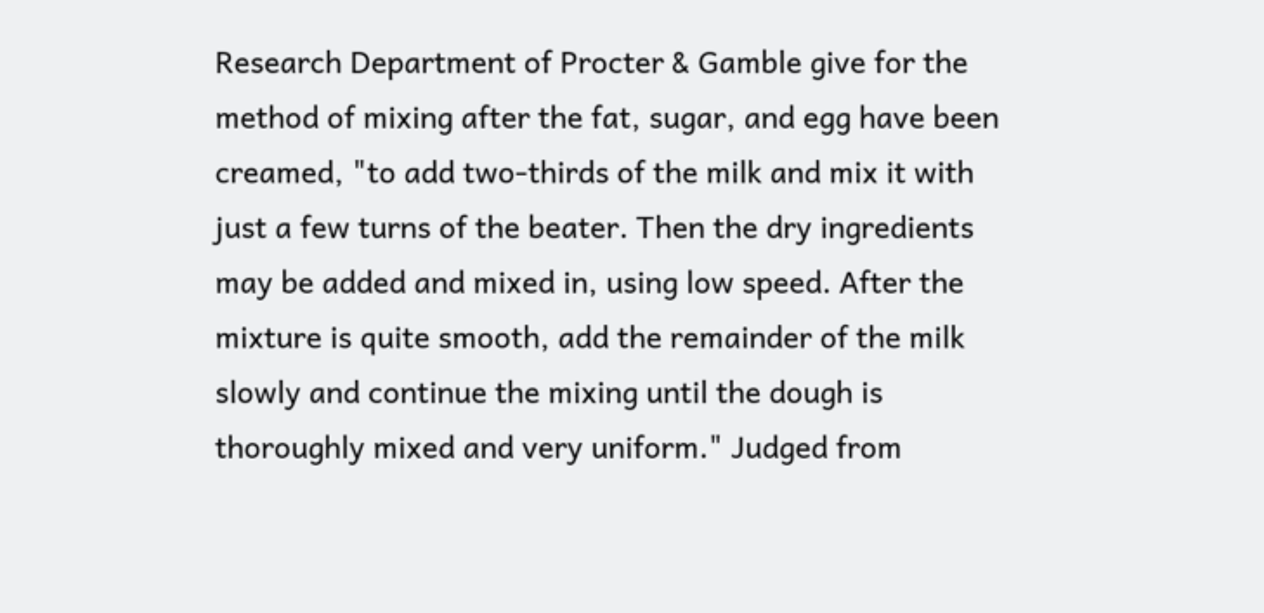Research Department of Procter & Gamble give for the method of mixing after the fat, sugar, and egg have been creamed, "to add two-thirds of the milk and mix it with just a few turns of the beater. Then the dry ingredients may be added and mixed in, using low speed. After the mixture is quite smooth, add the remainder of the milk slowly and continue the mixing until the dough is thoroughly mixed and very uniform." Judged from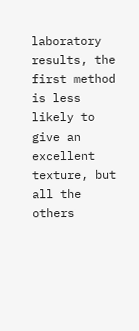laboratory results, the first method is less likely to give an excellent texture, but all the others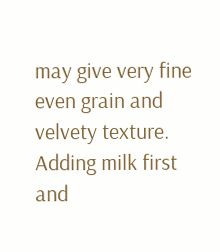may give very fine even grain and velvety texture. Adding milk first and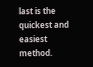last is the quickest and easiest method.